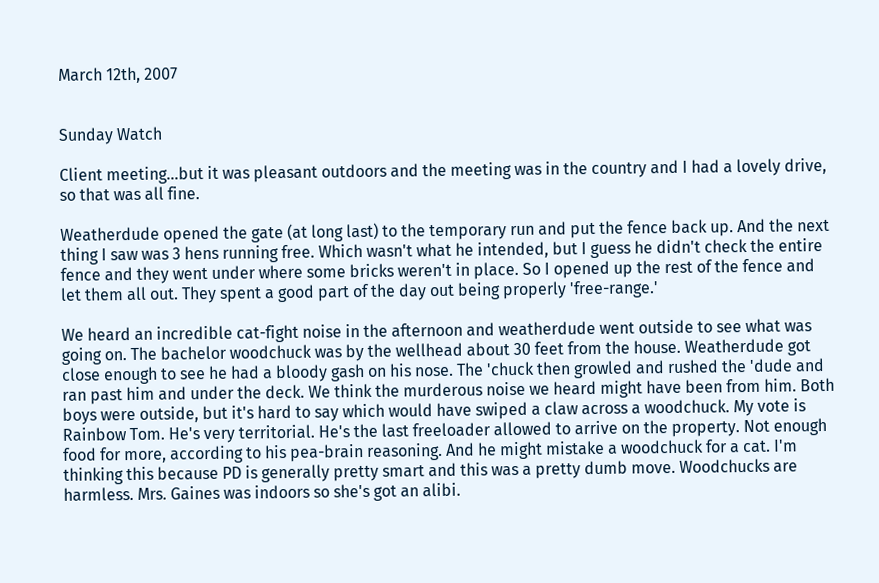March 12th, 2007


Sunday Watch

Client meeting...but it was pleasant outdoors and the meeting was in the country and I had a lovely drive, so that was all fine.

Weatherdude opened the gate (at long last) to the temporary run and put the fence back up. And the next thing I saw was 3 hens running free. Which wasn't what he intended, but I guess he didn't check the entire fence and they went under where some bricks weren't in place. So I opened up the rest of the fence and let them all out. They spent a good part of the day out being properly 'free-range.'

We heard an incredible cat-fight noise in the afternoon and weatherdude went outside to see what was going on. The bachelor woodchuck was by the wellhead about 30 feet from the house. Weatherdude got close enough to see he had a bloody gash on his nose. The 'chuck then growled and rushed the 'dude and ran past him and under the deck. We think the murderous noise we heard might have been from him. Both boys were outside, but it's hard to say which would have swiped a claw across a woodchuck. My vote is Rainbow Tom. He's very territorial. He's the last freeloader allowed to arrive on the property. Not enough food for more, according to his pea-brain reasoning. And he might mistake a woodchuck for a cat. I'm thinking this because PD is generally pretty smart and this was a pretty dumb move. Woodchucks are harmless. Mrs. Gaines was indoors so she's got an alibi.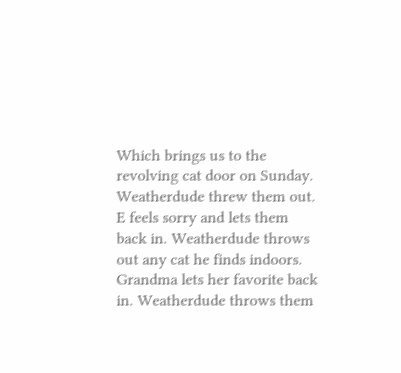Which brings us to the revolving cat door on Sunday. Weatherdude threw them out. E feels sorry and lets them back in. Weatherdude throws out any cat he finds indoors. Grandma lets her favorite back in. Weatherdude throws them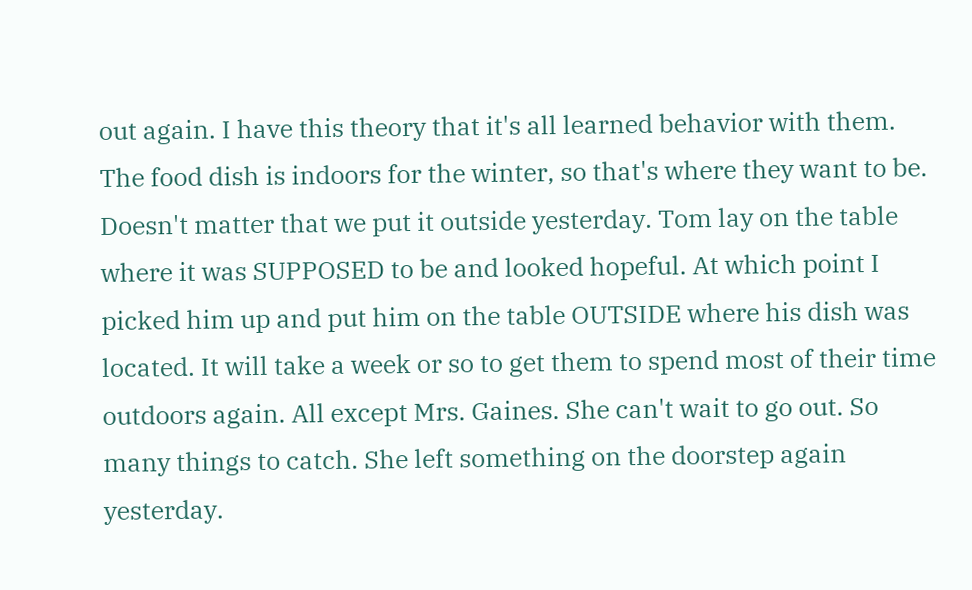out again. I have this theory that it's all learned behavior with them. The food dish is indoors for the winter, so that's where they want to be. Doesn't matter that we put it outside yesterday. Tom lay on the table where it was SUPPOSED to be and looked hopeful. At which point I picked him up and put him on the table OUTSIDE where his dish was located. It will take a week or so to get them to spend most of their time outdoors again. All except Mrs. Gaines. She can't wait to go out. So many things to catch. She left something on the doorstep again yesterday.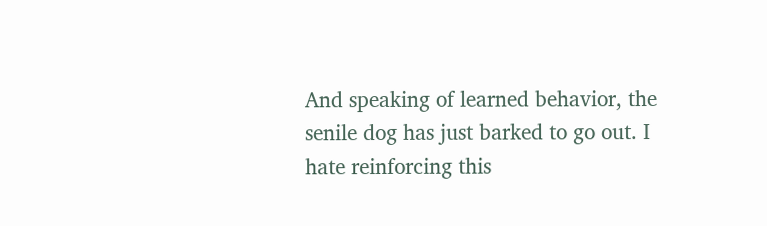And speaking of learned behavior, the senile dog has just barked to go out. I hate reinforcing this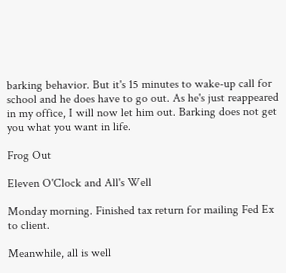barking behavior. But it's 15 minutes to wake-up call for school and he does have to go out. As he's just reappeared in my office, I will now let him out. Barking does not get you what you want in life.

Frog Out

Eleven O'Clock and All's Well

Monday morning. Finished tax return for mailing Fed Ex to client.

Meanwhile, all is well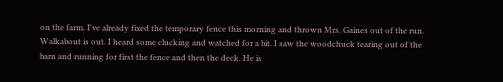on the farm. I've already fixed the temporary fence this morning and thrown Mrs. Gaines out of the run. Walkabout is out. I heard some clucking and watched for a bit. I saw the woodchuck tearing out of the barn and running for first the fence and then the deck. He is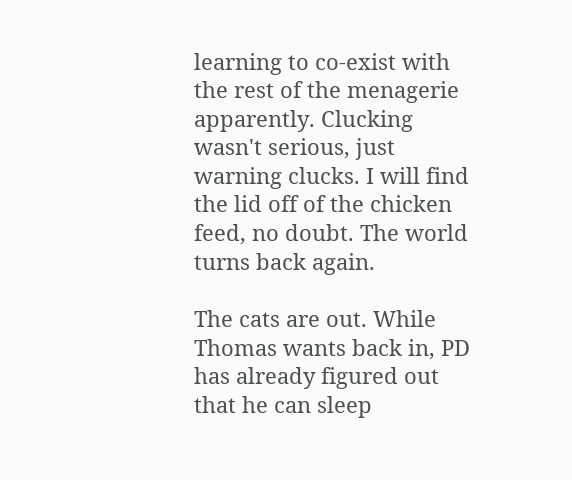learning to co-exist with the rest of the menagerie apparently. Clucking wasn't serious, just warning clucks. I will find the lid off of the chicken feed, no doubt. The world turns back again.

The cats are out. While Thomas wants back in, PD has already figured out that he can sleep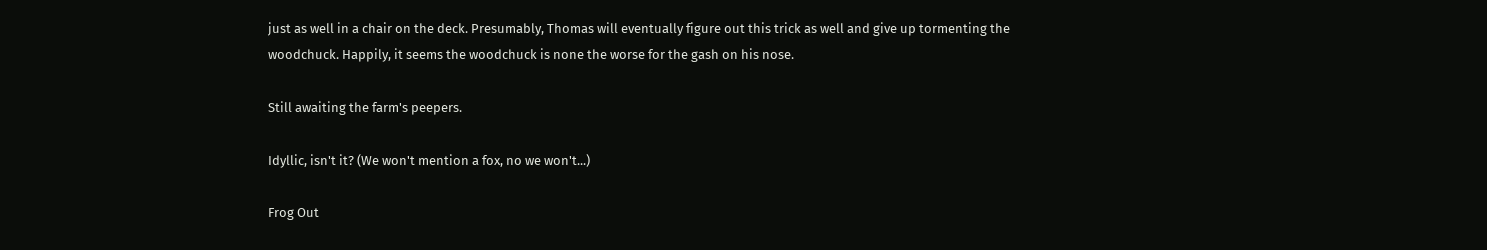just as well in a chair on the deck. Presumably, Thomas will eventually figure out this trick as well and give up tormenting the woodchuck. Happily, it seems the woodchuck is none the worse for the gash on his nose.

Still awaiting the farm's peepers.

Idyllic, isn't it? (We won't mention a fox, no we won't...)

Frog Out